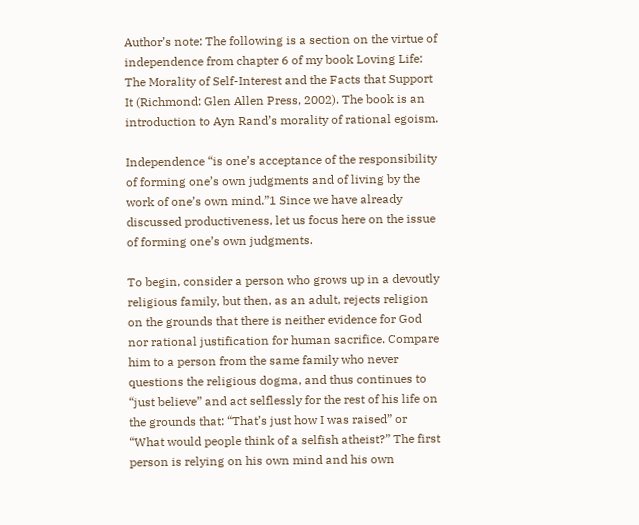Author’s note: The following is a section on the virtue of independence from chapter 6 of my book Loving Life: The Morality of Self-Interest and the Facts that Support It (Richmond: Glen Allen Press, 2002). The book is an introduction to Ayn Rand’s morality of rational egoism.

Independence “is one’s acceptance of the responsibility of forming one’s own judgments and of living by the work of one’s own mind.”1 Since we have already discussed productiveness, let us focus here on the issue of forming one’s own judgments.

To begin, consider a person who grows up in a devoutly religious family, but then, as an adult, rejects religion on the grounds that there is neither evidence for God nor rational justification for human sacrifice. Compare him to a person from the same family who never questions the religious dogma, and thus continues to “just believe” and act selflessly for the rest of his life on the grounds that: “That’s just how I was raised” or “What would people think of a selfish atheist?” The first person is relying on his own mind and his own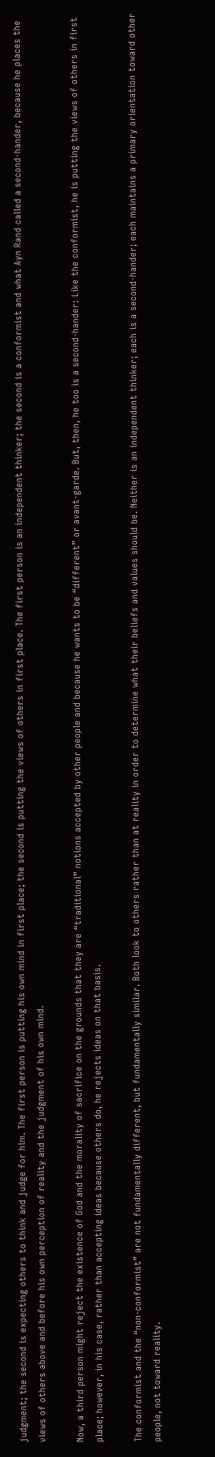judgment; the second is expecting others to think and judge for him. The first person is putting his own mind in first place; the second is putting the views of others in first place. The first person is an independent thinker; the second is a conformist and what Ayn Rand called a second-hander, because he places the views of others above and before his own perception of reality and the judgment of his own mind.

Now, a third person might reject the existence of God and the morality of sacrifice on the grounds that they are “traditional” notions accepted by other people and because he wants to be “different” or avant-garde. But, then, he too is a second-hander: Like the conformist, he is putting the views of others in first place; however, in his case, rather than accepting ideas because others do, he rejects ideas on that basis.

The conformist and the “non-conformist” are not fundamentally different, but fundamentally similar. Both look to others rather than at reality in order to determine what their beliefs and values should be. Neither is an independent thinker; each is a second-hander; each maintains a primary orientation toward other people, not toward reality.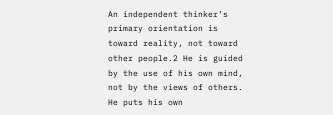An independent thinker’s primary orientation is toward reality, not toward other people.2 He is guided by the use of his own mind, not by the views of others. He puts his own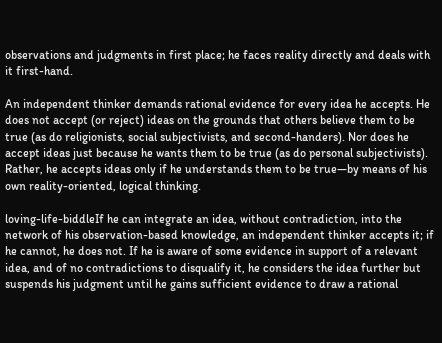observations and judgments in first place; he faces reality directly and deals with it first-hand.

An independent thinker demands rational evidence for every idea he accepts. He does not accept (or reject) ideas on the grounds that others believe them to be true (as do religionists, social subjectivists, and second-handers). Nor does he accept ideas just because he wants them to be true (as do personal subjectivists). Rather, he accepts ideas only if he understands them to be true—by means of his own reality-oriented, logical thinking.

loving-life-biddleIf he can integrate an idea, without contradiction, into the network of his observation-based knowledge, an independent thinker accepts it; if he cannot, he does not. If he is aware of some evidence in support of a relevant idea, and of no contradictions to disqualify it, he considers the idea further but suspends his judgment until he gains sufficient evidence to draw a rational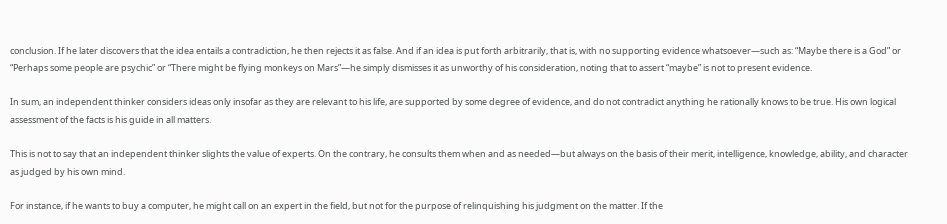conclusion. If he later discovers that the idea entails a contradiction, he then rejects it as false. And if an idea is put forth arbitrarily, that is, with no supporting evidence whatsoever—such as: “Maybe there is a God” or “Perhaps some people are psychic” or “There might be flying monkeys on Mars”—he simply dismisses it as unworthy of his consideration, noting that to assert “maybe” is not to present evidence.

In sum, an independent thinker considers ideas only insofar as they are relevant to his life, are supported by some degree of evidence, and do not contradict anything he rationally knows to be true. His own logical assessment of the facts is his guide in all matters.

This is not to say that an independent thinker slights the value of experts. On the contrary, he consults them when and as needed—but always on the basis of their merit, intelligence, knowledge, ability, and character as judged by his own mind.

For instance, if he wants to buy a computer, he might call on an expert in the field, but not for the purpose of relinquishing his judgment on the matter. If the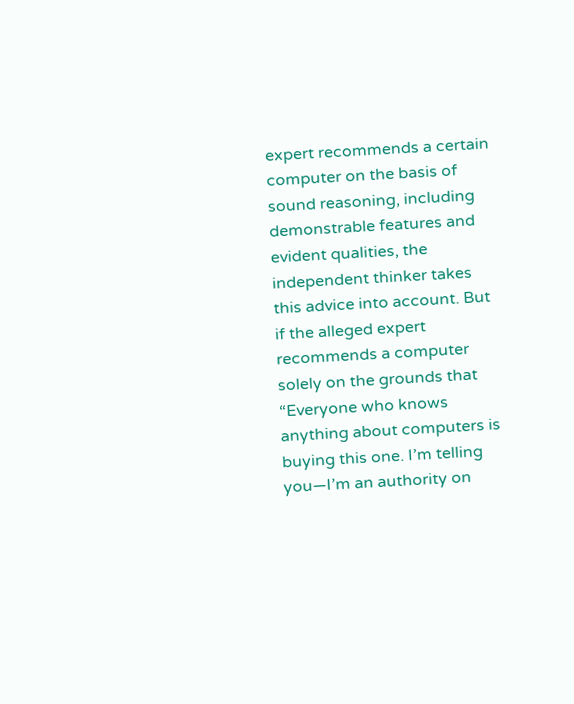expert recommends a certain computer on the basis of sound reasoning, including demonstrable features and evident qualities, the independent thinker takes this advice into account. But if the alleged expert recommends a computer solely on the grounds that “Everyone who knows anything about computers is buying this one. I’m telling you—I’m an authority on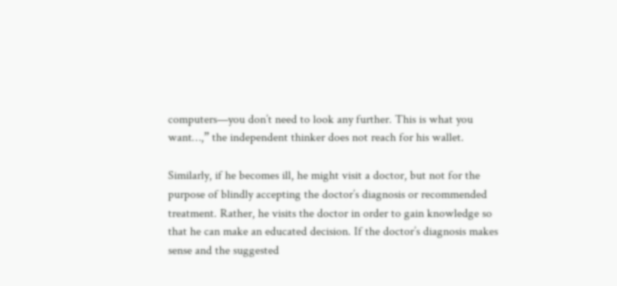computers—you don’t need to look any further. This is what you want…,” the independent thinker does not reach for his wallet.

Similarly, if he becomes ill, he might visit a doctor, but not for the purpose of blindly accepting the doctor’s diagnosis or recommended treatment. Rather, he visits the doctor in order to gain knowledge so that he can make an educated decision. If the doctor’s diagnosis makes sense and the suggested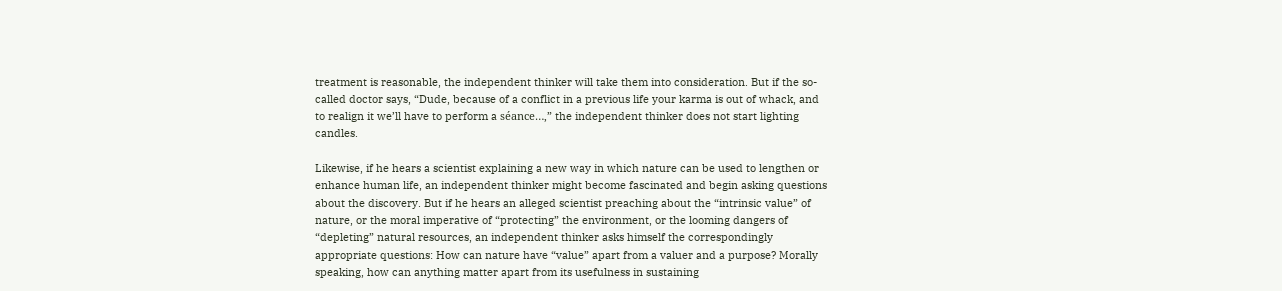treatment is reasonable, the independent thinker will take them into consideration. But if the so-called doctor says, “Dude, because of a conflict in a previous life your karma is out of whack, and to realign it we’ll have to perform a séance…,” the independent thinker does not start lighting candles.

Likewise, if he hears a scientist explaining a new way in which nature can be used to lengthen or enhance human life, an independent thinker might become fascinated and begin asking questions about the discovery. But if he hears an alleged scientist preaching about the “intrinsic value” of nature, or the moral imperative of “protecting” the environment, or the looming dangers of “depleting” natural resources, an independent thinker asks himself the correspondingly appropriate questions: How can nature have “value” apart from a valuer and a purpose? Morally speaking, how can anything matter apart from its usefulness in sustaining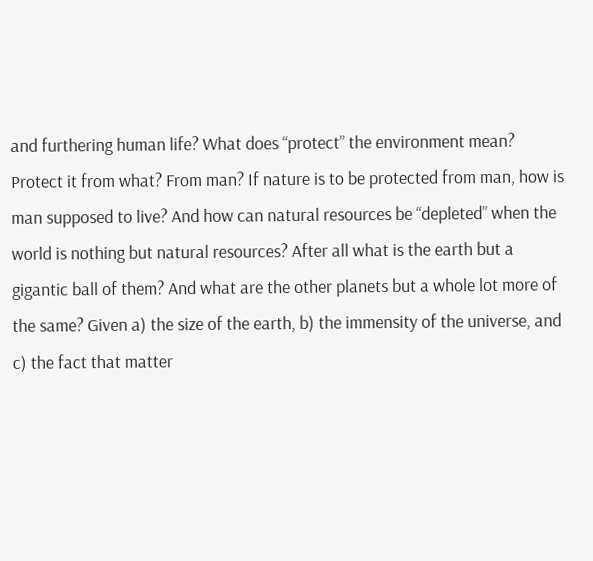and furthering human life? What does “protect” the environment mean? Protect it from what? From man? If nature is to be protected from man, how is man supposed to live? And how can natural resources be “depleted” when the world is nothing but natural resources? After all what is the earth but a gigantic ball of them? And what are the other planets but a whole lot more of the same? Given a) the size of the earth, b) the immensity of the universe, and c) the fact that matter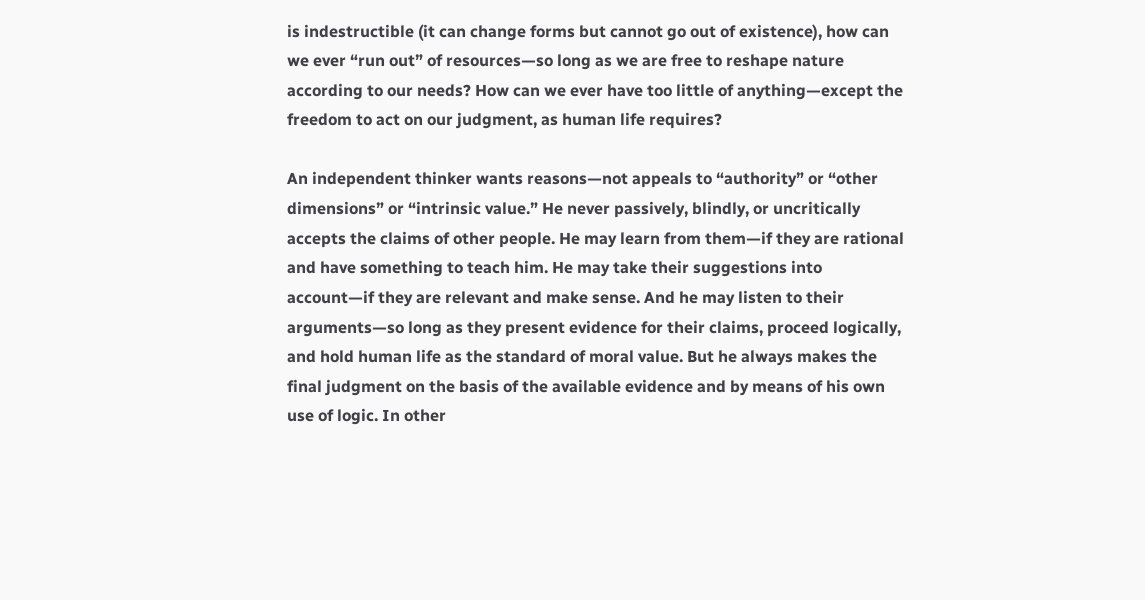is indestructible (it can change forms but cannot go out of existence), how can we ever “run out” of resources—so long as we are free to reshape nature according to our needs? How can we ever have too little of anything—except the freedom to act on our judgment, as human life requires?

An independent thinker wants reasons—not appeals to “authority” or “other dimensions” or “intrinsic value.” He never passively, blindly, or uncritically accepts the claims of other people. He may learn from them—if they are rational and have something to teach him. He may take their suggestions into account—if they are relevant and make sense. And he may listen to their arguments—so long as they present evidence for their claims, proceed logically, and hold human life as the standard of moral value. But he always makes the final judgment on the basis of the available evidence and by means of his own use of logic. In other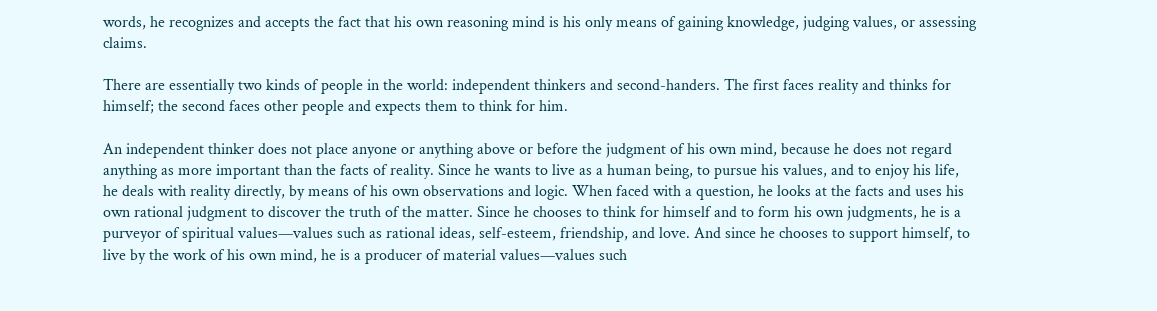words, he recognizes and accepts the fact that his own reasoning mind is his only means of gaining knowledge, judging values, or assessing claims.

There are essentially two kinds of people in the world: independent thinkers and second-handers. The first faces reality and thinks for himself; the second faces other people and expects them to think for him.

An independent thinker does not place anyone or anything above or before the judgment of his own mind, because he does not regard anything as more important than the facts of reality. Since he wants to live as a human being, to pursue his values, and to enjoy his life, he deals with reality directly, by means of his own observations and logic. When faced with a question, he looks at the facts and uses his own rational judgment to discover the truth of the matter. Since he chooses to think for himself and to form his own judgments, he is a purveyor of spiritual values—values such as rational ideas, self-esteem, friendship, and love. And since he chooses to support himself, to live by the work of his own mind, he is a producer of material values—values such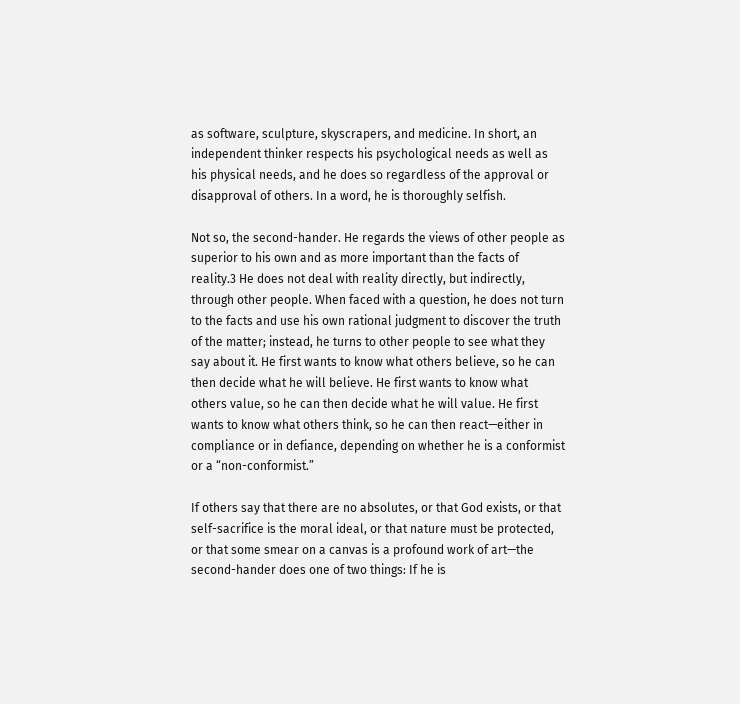as software, sculpture, skyscrapers, and medicine. In short, an independent thinker respects his psychological needs as well as his physical needs, and he does so regardless of the approval or disapproval of others. In a word, he is thoroughly selfish.

Not so, the second-hander. He regards the views of other people as superior to his own and as more important than the facts of reality.3 He does not deal with reality directly, but indirectly, through other people. When faced with a question, he does not turn to the facts and use his own rational judgment to discover the truth of the matter; instead, he turns to other people to see what they say about it. He first wants to know what others believe, so he can then decide what he will believe. He first wants to know what others value, so he can then decide what he will value. He first wants to know what others think, so he can then react—either in compliance or in defiance, depending on whether he is a conformist or a “non-conformist.”

If others say that there are no absolutes, or that God exists, or that self-sacrifice is the moral ideal, or that nature must be protected, or that some smear on a canvas is a profound work of art—the second-hander does one of two things: If he is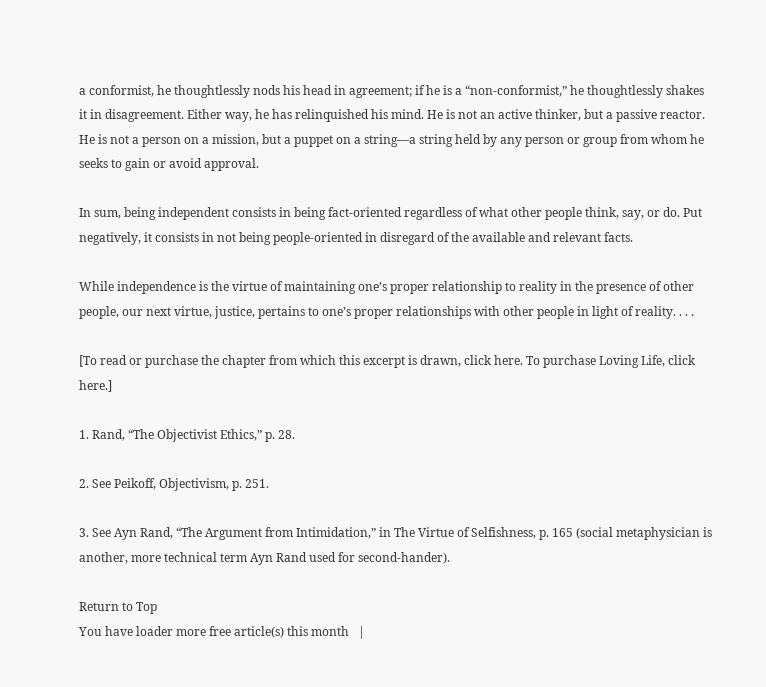a conformist, he thoughtlessly nods his head in agreement; if he is a “non-conformist,” he thoughtlessly shakes it in disagreement. Either way, he has relinquished his mind. He is not an active thinker, but a passive reactor. He is not a person on a mission, but a puppet on a string—a string held by any person or group from whom he seeks to gain or avoid approval.

In sum, being independent consists in being fact-oriented regardless of what other people think, say, or do. Put negatively, it consists in not being people-oriented in disregard of the available and relevant facts.

While independence is the virtue of maintaining one’s proper relationship to reality in the presence of other people, our next virtue, justice, pertains to one’s proper relationships with other people in light of reality. . . .

[To read or purchase the chapter from which this excerpt is drawn, click here. To purchase Loving Life, click here.]

1. Rand, “The Objectivist Ethics,” p. 28.

2. See Peikoff, Objectivism, p. 251.

3. See Ayn Rand, “The Argument from Intimidation,” in The Virtue of Selfishness, p. 165 (social metaphysician is another, more technical term Ayn Rand used for second-hander).

Return to Top
You have loader more free article(s) this month   |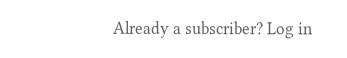Already a subscriber? Log in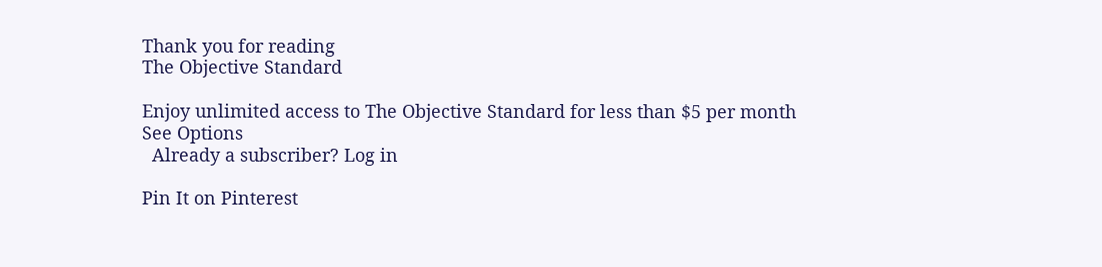Thank you for reading
The Objective Standard

Enjoy unlimited access to The Objective Standard for less than $5 per month
See Options
  Already a subscriber? Log in

Pin It on Pinterest